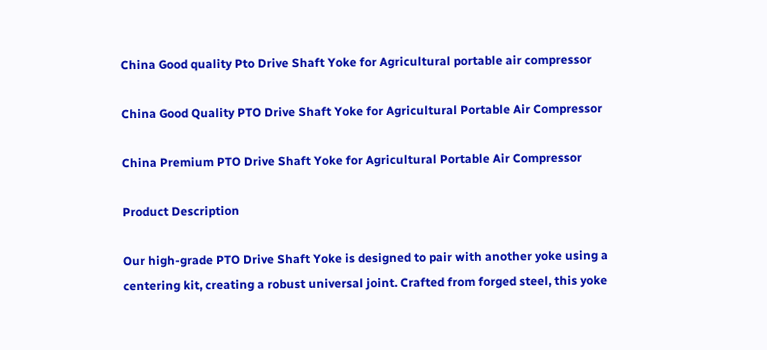China Good quality Pto Drive Shaft Yoke for Agricultural portable air compressor

China Good Quality PTO Drive Shaft Yoke for Agricultural Portable Air Compressor

China Premium PTO Drive Shaft Yoke for Agricultural Portable Air Compressor

Product Description

Our high-grade PTO Drive Shaft Yoke is designed to pair with another yoke using a centering kit, creating a robust universal joint. Crafted from forged steel, this yoke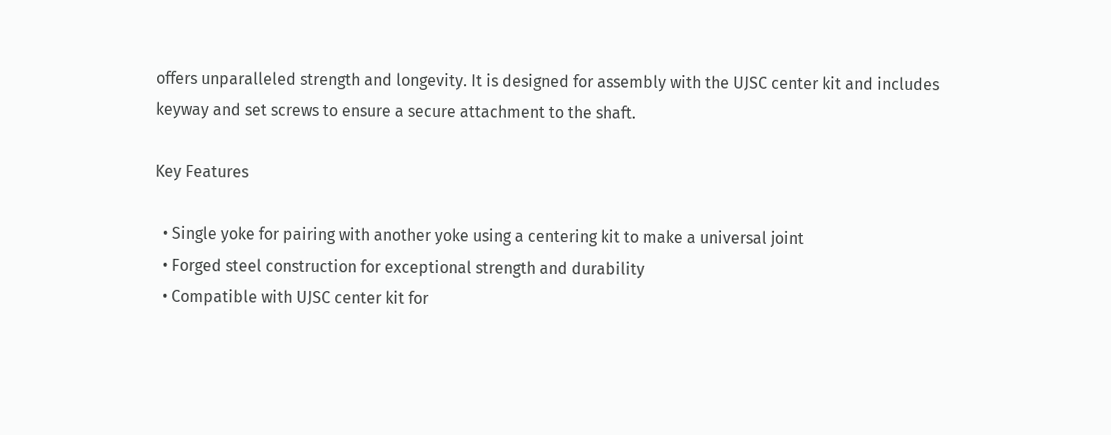offers unparalleled strength and longevity. It is designed for assembly with the UJSC center kit and includes keyway and set screws to ensure a secure attachment to the shaft.

Key Features

  • Single yoke for pairing with another yoke using a centering kit to make a universal joint
  • Forged steel construction for exceptional strength and durability
  • Compatible with UJSC center kit for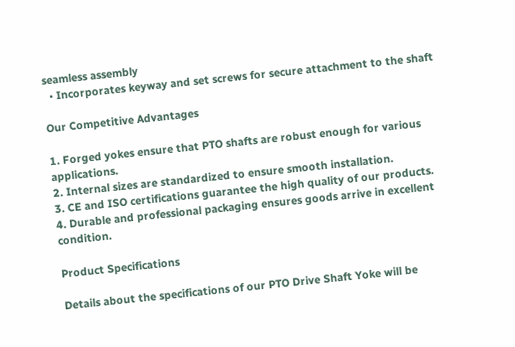seamless assembly
  • Incorporates keyway and set screws for secure attachment to the shaft

Our Competitive Advantages

1. Forged yokes ensure that PTO shafts are robust enough for various applications.
2. Internal sizes are standardized to ensure smooth installation.
3. CE and ISO certifications guarantee the high quality of our products.
4. Durable and professional packaging ensures goods arrive in excellent condition.

Product Specifications

Details about the specifications of our PTO Drive Shaft Yoke will be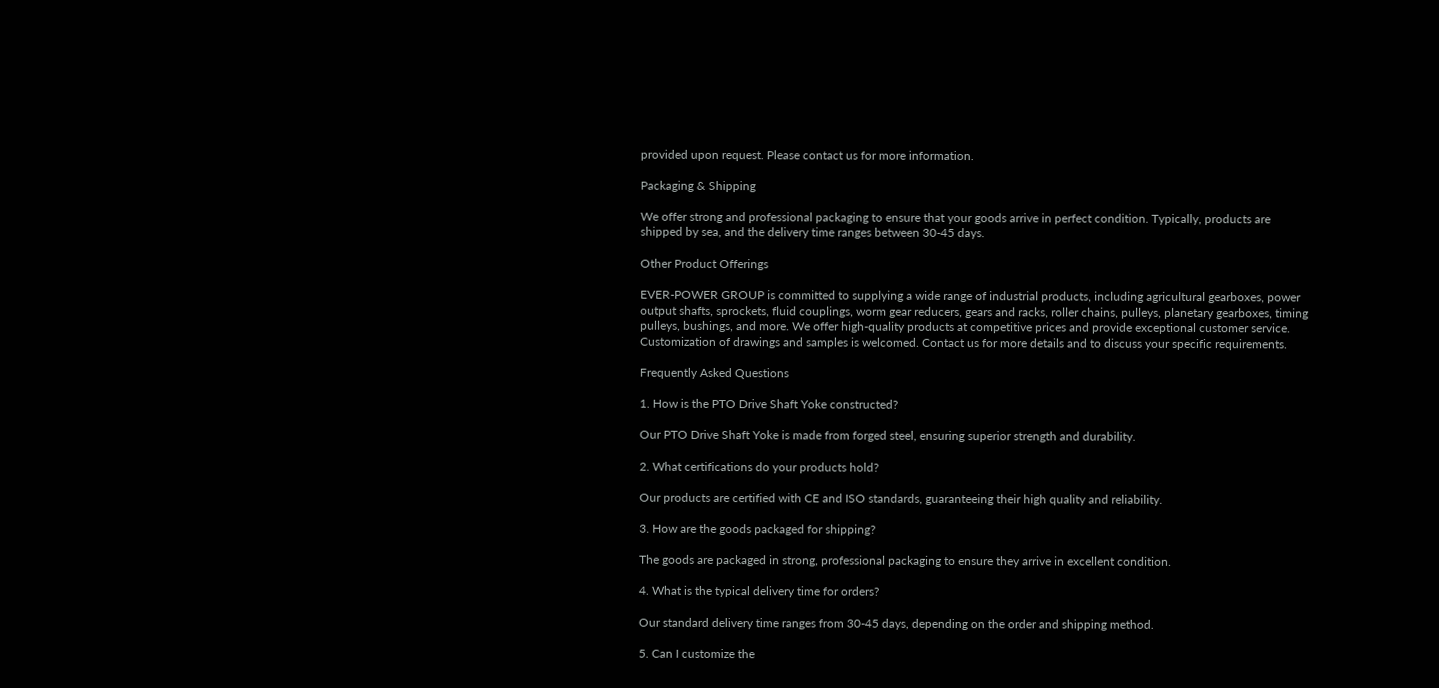provided upon request. Please contact us for more information.

Packaging & Shipping

We offer strong and professional packaging to ensure that your goods arrive in perfect condition. Typically, products are shipped by sea, and the delivery time ranges between 30-45 days.

Other Product Offerings

EVER-POWER GROUP is committed to supplying a wide range of industrial products, including agricultural gearboxes, power output shafts, sprockets, fluid couplings, worm gear reducers, gears and racks, roller chains, pulleys, planetary gearboxes, timing pulleys, bushings, and more. We offer high-quality products at competitive prices and provide exceptional customer service. Customization of drawings and samples is welcomed. Contact us for more details and to discuss your specific requirements.

Frequently Asked Questions

1. How is the PTO Drive Shaft Yoke constructed?

Our PTO Drive Shaft Yoke is made from forged steel, ensuring superior strength and durability.

2. What certifications do your products hold?

Our products are certified with CE and ISO standards, guaranteeing their high quality and reliability.

3. How are the goods packaged for shipping?

The goods are packaged in strong, professional packaging to ensure they arrive in excellent condition.

4. What is the typical delivery time for orders?

Our standard delivery time ranges from 30-45 days, depending on the order and shipping method.

5. Can I customize the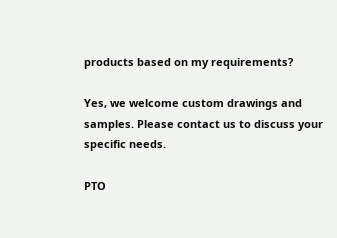products based on my requirements?

Yes, we welcome custom drawings and samples. Please contact us to discuss your specific needs.

PTO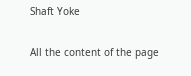Shaft Yoke

All the content of the page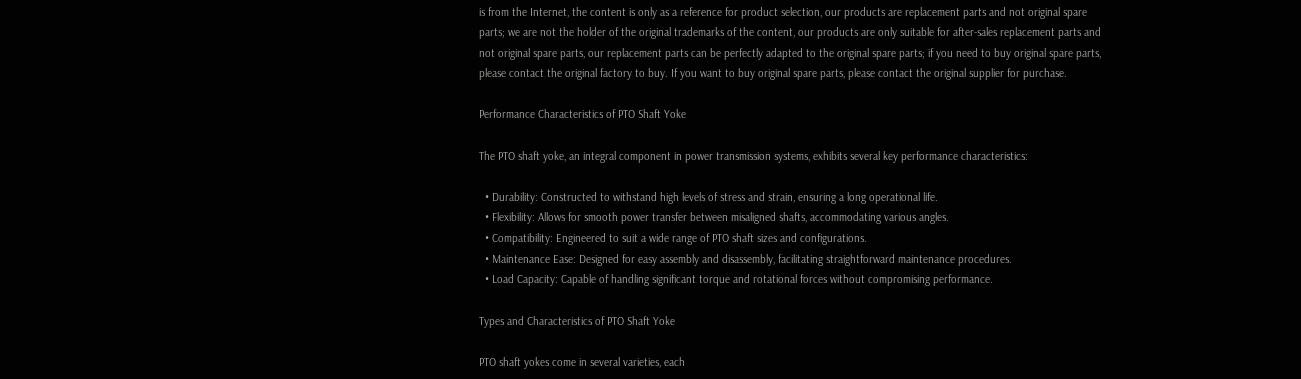is from the Internet, the content is only as a reference for product selection, our products are replacement parts and not original spare parts; we are not the holder of the original trademarks of the content, our products are only suitable for after-sales replacement parts and not original spare parts, our replacement parts can be perfectly adapted to the original spare parts; if you need to buy original spare parts, please contact the original factory to buy. If you want to buy original spare parts, please contact the original supplier for purchase.

Performance Characteristics of PTO Shaft Yoke

The PTO shaft yoke, an integral component in power transmission systems, exhibits several key performance characteristics:

  • Durability: Constructed to withstand high levels of stress and strain, ensuring a long operational life.
  • Flexibility: Allows for smooth power transfer between misaligned shafts, accommodating various angles.
  • Compatibility: Engineered to suit a wide range of PTO shaft sizes and configurations.
  • Maintenance Ease: Designed for easy assembly and disassembly, facilitating straightforward maintenance procedures.
  • Load Capacity: Capable of handling significant torque and rotational forces without compromising performance.

Types and Characteristics of PTO Shaft Yoke

PTO shaft yokes come in several varieties, each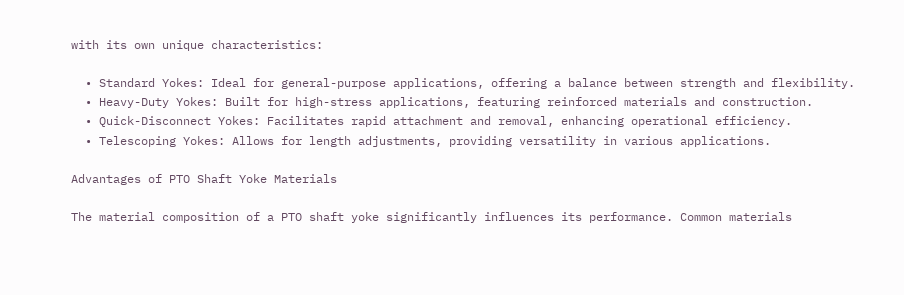with its own unique characteristics:

  • Standard Yokes: Ideal for general-purpose applications, offering a balance between strength and flexibility.
  • Heavy-Duty Yokes: Built for high-stress applications, featuring reinforced materials and construction.
  • Quick-Disconnect Yokes: Facilitates rapid attachment and removal, enhancing operational efficiency.
  • Telescoping Yokes: Allows for length adjustments, providing versatility in various applications.

Advantages of PTO Shaft Yoke Materials

The material composition of a PTO shaft yoke significantly influences its performance. Common materials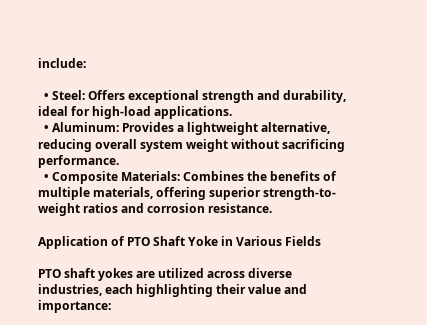include:

  • Steel: Offers exceptional strength and durability, ideal for high-load applications.
  • Aluminum: Provides a lightweight alternative, reducing overall system weight without sacrificing performance.
  • Composite Materials: Combines the benefits of multiple materials, offering superior strength-to-weight ratios and corrosion resistance.

Application of PTO Shaft Yoke in Various Fields

PTO shaft yokes are utilized across diverse industries, each highlighting their value and importance: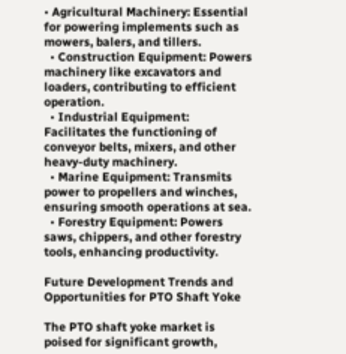• Agricultural Machinery: Essential for powering implements such as mowers, balers, and tillers.
  • Construction Equipment: Powers machinery like excavators and loaders, contributing to efficient operation.
  • Industrial Equipment: Facilitates the functioning of conveyor belts, mixers, and other heavy-duty machinery.
  • Marine Equipment: Transmits power to propellers and winches, ensuring smooth operations at sea.
  • Forestry Equipment: Powers saws, chippers, and other forestry tools, enhancing productivity.

Future Development Trends and Opportunities for PTO Shaft Yoke

The PTO shaft yoke market is poised for significant growth,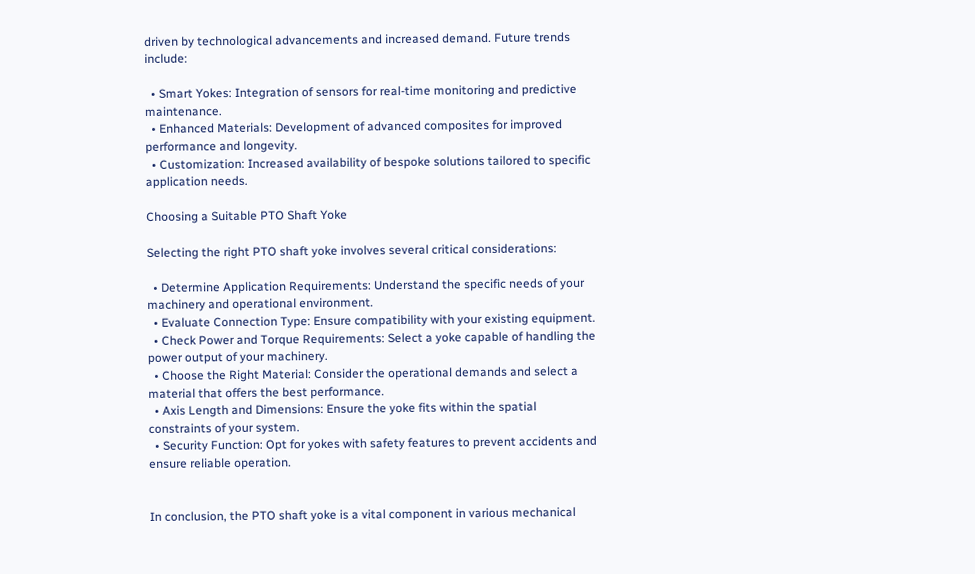driven by technological advancements and increased demand. Future trends include:

  • Smart Yokes: Integration of sensors for real-time monitoring and predictive maintenance.
  • Enhanced Materials: Development of advanced composites for improved performance and longevity.
  • Customization: Increased availability of bespoke solutions tailored to specific application needs.

Choosing a Suitable PTO Shaft Yoke

Selecting the right PTO shaft yoke involves several critical considerations:

  • Determine Application Requirements: Understand the specific needs of your machinery and operational environment.
  • Evaluate Connection Type: Ensure compatibility with your existing equipment.
  • Check Power and Torque Requirements: Select a yoke capable of handling the power output of your machinery.
  • Choose the Right Material: Consider the operational demands and select a material that offers the best performance.
  • Axis Length and Dimensions: Ensure the yoke fits within the spatial constraints of your system.
  • Security Function: Opt for yokes with safety features to prevent accidents and ensure reliable operation.


In conclusion, the PTO shaft yoke is a vital component in various mechanical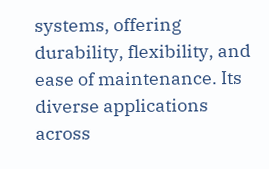systems, offering durability, flexibility, and ease of maintenance. Its diverse applications across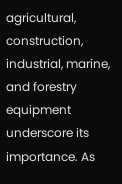agricultural, construction, industrial, marine, and forestry equipment underscore its importance. As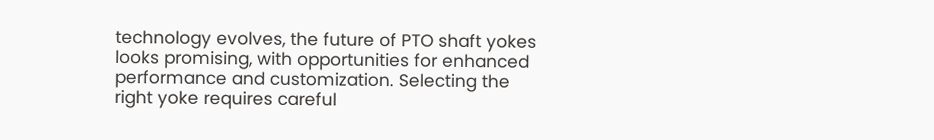technology evolves, the future of PTO shaft yokes looks promising, with opportunities for enhanced performance and customization. Selecting the right yoke requires careful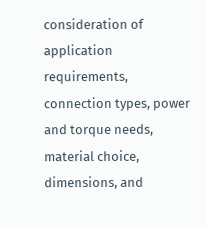consideration of application requirements, connection types, power and torque needs, material choice, dimensions, and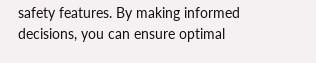safety features. By making informed decisions, you can ensure optimal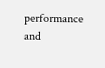performance and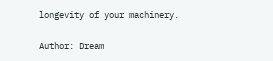longevity of your machinery.

Author: Dream